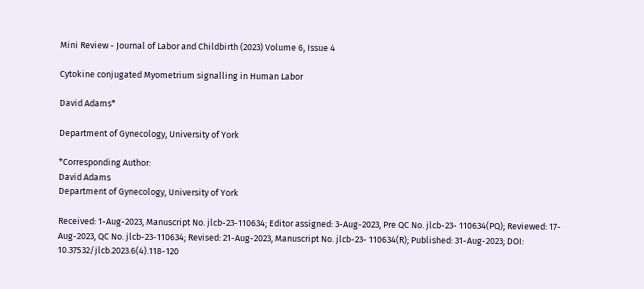Mini Review - Journal of Labor and Childbirth (2023) Volume 6, Issue 4

Cytokine conjugated Myometrium signalling in Human Labor

David Adams*

Department of Gynecology, University of York

*Corresponding Author:
David Adams
Department of Gynecology, University of York

Received: 1-Aug-2023, Manuscript No. jlcb-23-110634; Editor assigned: 3-Aug-2023, Pre QC No. jlcb-23- 110634(PQ); Reviewed: 17-Aug-2023, QC No. jlcb-23-110634; Revised: 21-Aug-2023, Manuscript No. jlcb-23- 110634(R); Published: 31-Aug-2023; DOI: 10.37532/jlcb.2023.6(4).118-120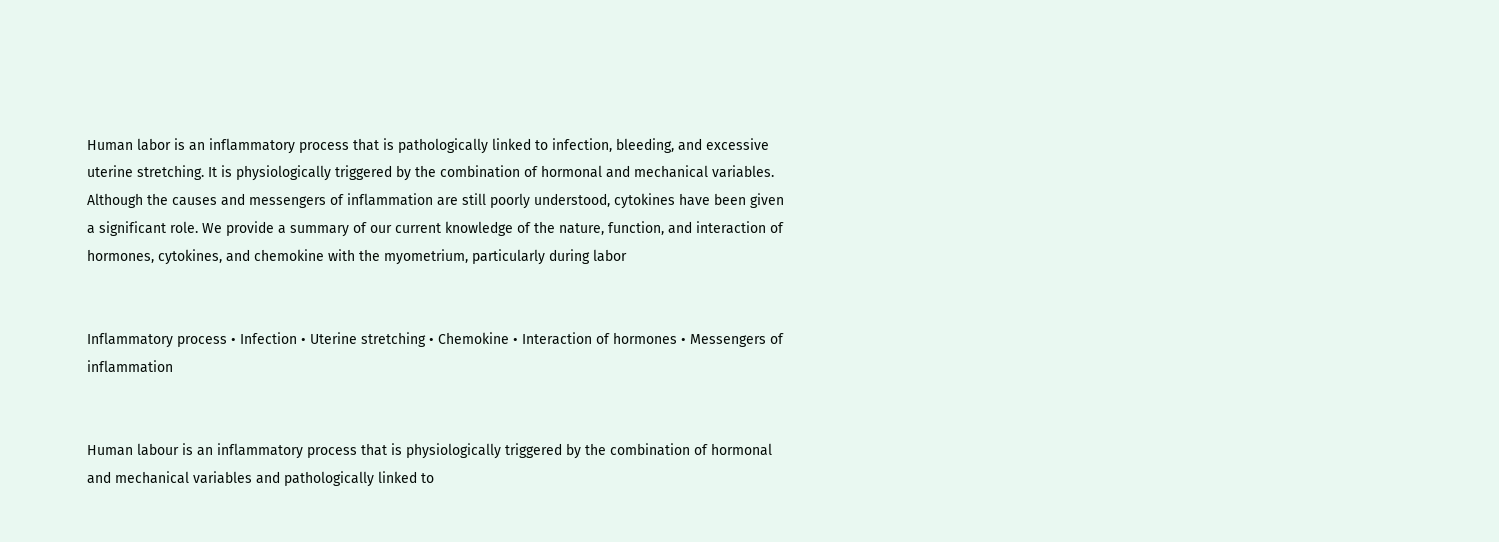Human labor is an inflammatory process that is pathologically linked to infection, bleeding, and excessive uterine stretching. It is physiologically triggered by the combination of hormonal and mechanical variables. Although the causes and messengers of inflammation are still poorly understood, cytokines have been given a significant role. We provide a summary of our current knowledge of the nature, function, and interaction of hormones, cytokines, and chemokine with the myometrium, particularly during labor


Inflammatory process • Infection • Uterine stretching • Chemokine • Interaction of hormones • Messengers of inflammation


Human labour is an inflammatory process that is physiologically triggered by the combination of hormonal and mechanical variables and pathologically linked to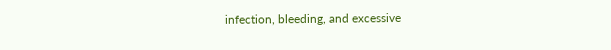infection, bleeding, and excessive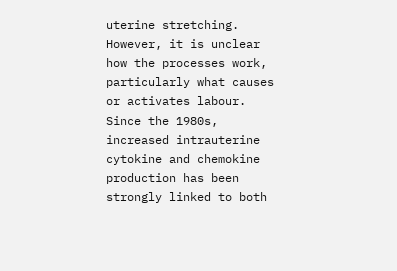uterine stretching. However, it is unclear how the processes work, particularly what causes or activates labour. Since the 1980s, increased intrauterine cytokine and chemokine production has been strongly linked to both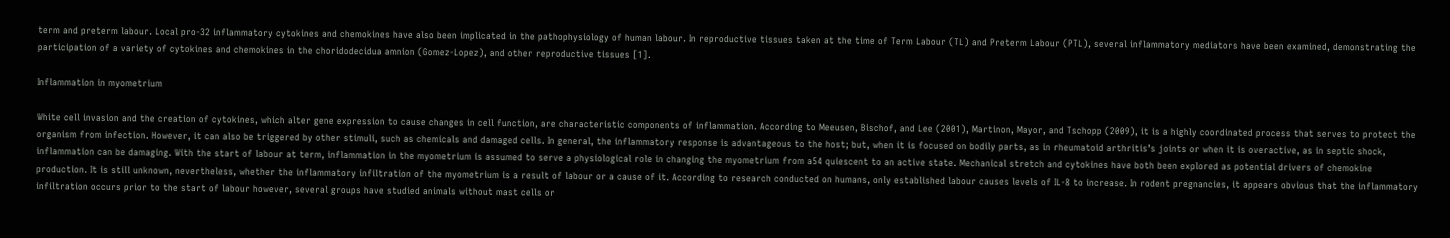term and preterm labour. Local pro-32 inflammatory cytokines and chemokines have also been implicated in the pathophysiology of human labour. In reproductive tissues taken at the time of Term Labour (TL) and Preterm Labour (PTL), several inflammatory mediators have been examined, demonstrating the participation of a variety of cytokines and chemokines in the choridodecidua amnion (Gomez-Lopez), and other reproductive tissues [1].

Inflammation in myometrium

White cell invasion and the creation of cytokines, which alter gene expression to cause changes in cell function, are characteristic components of inflammation. According to Meeusen, Bischof, and Lee (2001), Martinon, Mayor, and Tschopp (2009), it is a highly coordinated process that serves to protect the organism from infection. However, it can also be triggered by other stimuli, such as chemicals and damaged cells. In general, the inflammatory response is advantageous to the host; but, when it is focused on bodily parts, as in rheumatoid arthritis’s joints or when it is overactive, as in septic shock, inflammation can be damaging. With the start of labour at term, inflammation in the myometrium is assumed to serve a physiological role in changing the myometrium from a54 quiescent to an active state. Mechanical stretch and cytokines have both been explored as potential drivers of chemokine production. It is still unknown, nevertheless, whether the inflammatory infiltration of the myometrium is a result of labour or a cause of it. According to research conducted on humans, only established labour causes levels of IL-8 to increase. In rodent pregnancies, it appears obvious that the inflammatory infiltration occurs prior to the start of labour however, several groups have studied animals without mast cells or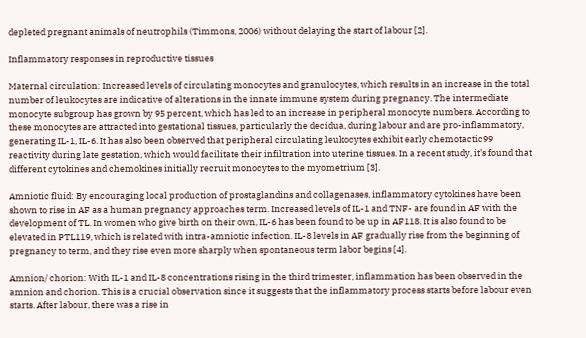depleted pregnant animals of neutrophils (Timmons, 2006) without delaying the start of labour [2].

Inflammatory responses in reproductive tissues

Maternal circulation: Increased levels of circulating monocytes and granulocytes, which results in an increase in the total number of leukocytes are indicative of alterations in the innate immune system during pregnancy. The intermediate monocyte subgroup has grown by 95 percent, which has led to an increase in peripheral monocyte numbers. According to these monocytes are attracted into gestational tissues, particularly the decidua, during labour and are pro-inflammatory, generating IL-1, IL-6. It has also been observed that peripheral circulating leukocytes exhibit early chemotactic99 reactivity during late gestation, which would facilitate their infiltration into uterine tissues. In a recent study, it’s found that different cytokines and chemokines initially recruit monocytes to the myometrium [3].

Amniotic fluid: By encouraging local production of prostaglandins and collagenases, inflammatory cytokines have been shown to rise in AF as a human pregnancy approaches term. Increased levels of IL-1 and TNF- are found in AF with the development of TL. In women who give birth on their own, IL-6 has been found to be up in AF118. It is also found to be elevated in PTL119, which is related with intra-amniotic infection. IL-8 levels in AF gradually rise from the beginning of pregnancy to term, and they rise even more sharply when spontaneous term labor begins [4].

Amnion/ chorion: With IL-1 and IL-8 concentrations rising in the third trimester, inflammation has been observed in the amnion and chorion. This is a crucial observation since it suggests that the inflammatory process starts before labour even starts. After labour, there was a rise in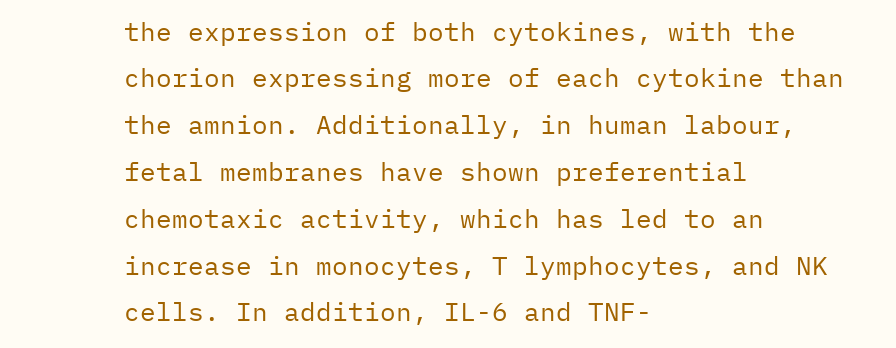the expression of both cytokines, with the chorion expressing more of each cytokine than the amnion. Additionally, in human labour, fetal membranes have shown preferential chemotaxic activity, which has led to an increase in monocytes, T lymphocytes, and NK cells. In addition, IL-6 and TNF-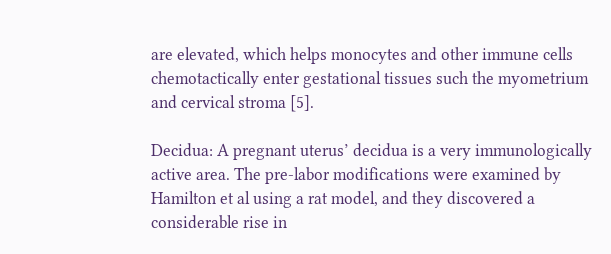are elevated, which helps monocytes and other immune cells chemotactically enter gestational tissues such the myometrium and cervical stroma [5].

Decidua: A pregnant uterus’ decidua is a very immunologically active area. The pre-labor modifications were examined by Hamilton et al using a rat model, and they discovered a considerable rise in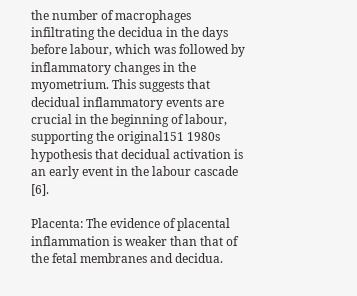the number of macrophages infiltrating the decidua in the days before labour, which was followed by inflammatory changes in the myometrium. This suggests that decidual inflammatory events are crucial in the beginning of labour, supporting the original151 1980s hypothesis that decidual activation is an early event in the labour cascade [6].

Placenta: The evidence of placental inflammation is weaker than that of the fetal membranes and decidua.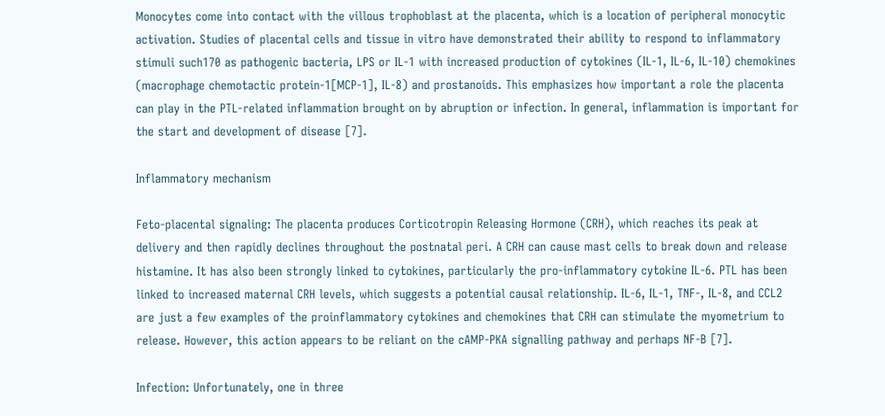Monocytes come into contact with the villous trophoblast at the placenta, which is a location of peripheral monocytic activation. Studies of placental cells and tissue in vitro have demonstrated their ability to respond to inflammatory stimuli such170 as pathogenic bacteria, LPS or IL-1 with increased production of cytokines (IL-1, IL-6, IL-10) chemokines (macrophage chemotactic protein-1[MCP-1], IL-8) and prostanoids. This emphasizes how important a role the placenta can play in the PTL-related inflammation brought on by abruption or infection. In general, inflammation is important for the start and development of disease [7].

Inflammatory mechanism

Feto-placental signaling: The placenta produces Corticotropin Releasing Hormone (CRH), which reaches its peak at delivery and then rapidly declines throughout the postnatal peri. A CRH can cause mast cells to break down and release histamine. It has also been strongly linked to cytokines, particularly the pro-inflammatory cytokine IL-6. PTL has been linked to increased maternal CRH levels, which suggests a potential causal relationship. IL-6, IL-1, TNF-, IL-8, and CCL2 are just a few examples of the proinflammatory cytokines and chemokines that CRH can stimulate the myometrium to release. However, this action appears to be reliant on the cAMP-PKA signalling pathway and perhaps NF-B [7].

Infection: Unfortunately, one in three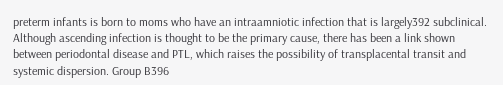preterm infants is born to moms who have an intraamniotic infection that is largely392 subclinical. Although ascending infection is thought to be the primary cause, there has been a link shown between periodontal disease and PTL, which raises the possibility of transplacental transit and systemic dispersion. Group B396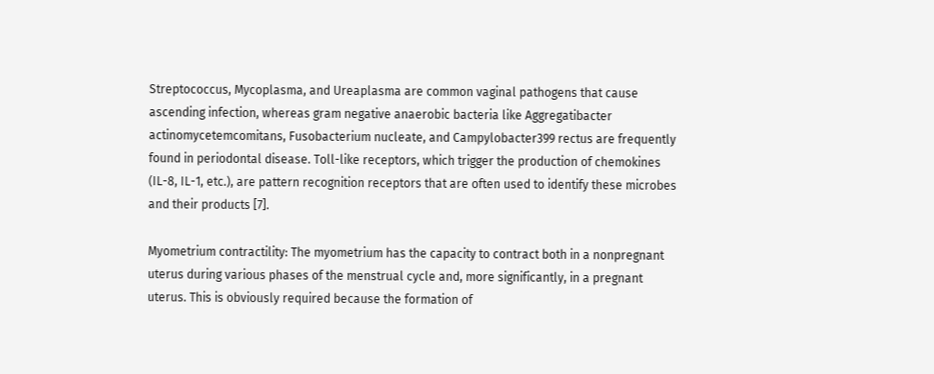Streptococcus, Mycoplasma, and Ureaplasma are common vaginal pathogens that cause ascending infection, whereas gram negative anaerobic bacteria like Aggregatibacter actinomycetemcomitans, Fusobacterium nucleate, and Campylobacter399 rectus are frequently found in periodontal disease. Toll-like receptors, which trigger the production of chemokines (IL-8, IL-1, etc.), are pattern recognition receptors that are often used to identify these microbes and their products [7].

Myometrium contractility: The myometrium has the capacity to contract both in a nonpregnant uterus during various phases of the menstrual cycle and, more significantly, in a pregnant uterus. This is obviously required because the formation of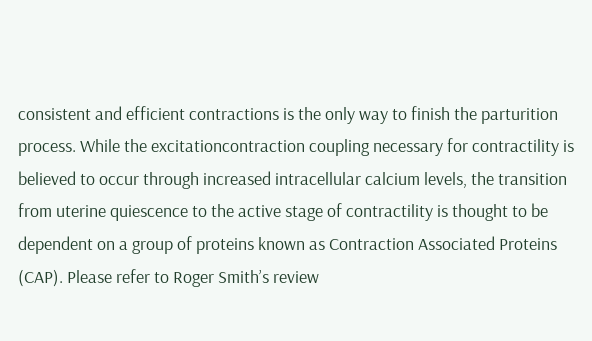consistent and efficient contractions is the only way to finish the parturition process. While the excitationcontraction coupling necessary for contractility is believed to occur through increased intracellular calcium levels, the transition from uterine quiescence to the active stage of contractility is thought to be dependent on a group of proteins known as Contraction Associated Proteins (CAP). Please refer to Roger Smith’s review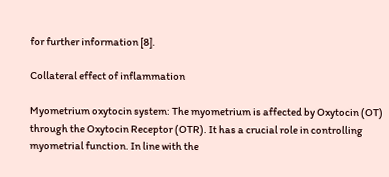for further information [8].

Collateral effect of inflammation

Myometrium oxytocin system: The myometrium is affected by Oxytocin (OT) through the Oxytocin Receptor (OTR). It has a crucial role in controlling myometrial function. In line with the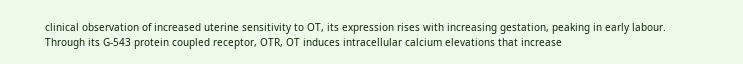clinical observation of increased uterine sensitivity to OT, its expression rises with increasing gestation, peaking in early labour. Through its G-543 protein coupled receptor, OTR, OT induces intracellular calcium elevations that increase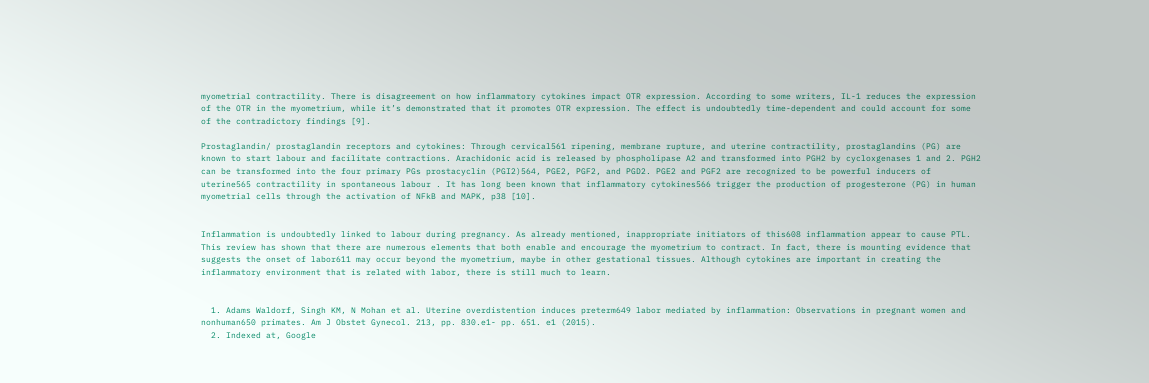myometrial contractility. There is disagreement on how inflammatory cytokines impact OTR expression. According to some writers, IL-1 reduces the expression of the OTR in the myometrium, while it’s demonstrated that it promotes OTR expression. The effect is undoubtedly time-dependent and could account for some of the contradictory findings [9].

Prostaglandin/ prostaglandin receptors and cytokines: Through cervical561 ripening, membrane rupture, and uterine contractility, prostaglandins (PG) are known to start labour and facilitate contractions. Arachidonic acid is released by phospholipase A2 and transformed into PGH2 by cycloxgenases 1 and 2. PGH2 can be transformed into the four primary PGs prostacyclin (PGI2)564, PGE2, PGF2, and PGD2. PGE2 and PGF2 are recognized to be powerful inducers of uterine565 contractility in spontaneous labour . It has long been known that inflammatory cytokines566 trigger the production of progesterone (PG) in human myometrial cells through the activation of NFkB and MAPK, p38 [10].


Inflammation is undoubtedly linked to labour during pregnancy. As already mentioned, inappropriate initiators of this608 inflammation appear to cause PTL. This review has shown that there are numerous elements that both enable and encourage the myometrium to contract. In fact, there is mounting evidence that suggests the onset of labor611 may occur beyond the myometrium, maybe in other gestational tissues. Although cytokines are important in creating the inflammatory environment that is related with labor, there is still much to learn.


  1. Adams Waldorf, Singh KM, N Mohan et al. Uterine overdistention induces preterm649 labor mediated by inflammation: Observations in pregnant women and nonhuman650 primates. Am J Obstet Gynecol. 213, pp. 830.e1- pp. 651. e1 (2015).
  2. Indexed at, Google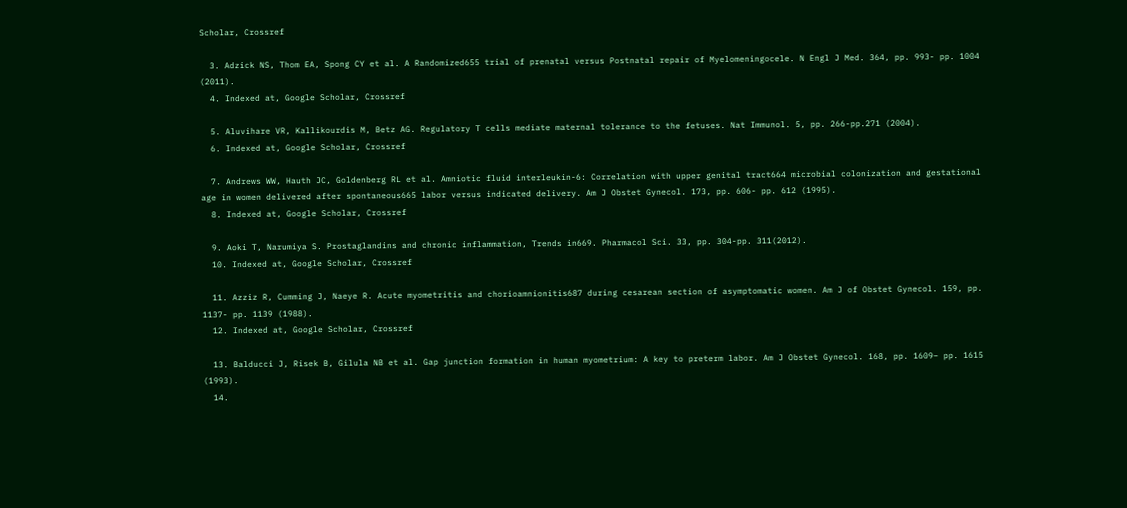Scholar, Crossref

  3. Adzick NS, Thom EA, Spong CY et al. A Randomized655 trial of prenatal versus Postnatal repair of Myelomeningocele. N Engl J Med. 364, pp. 993- pp. 1004 (2011).
  4. Indexed at, Google Scholar, Crossref

  5. Aluvihare VR, Kallikourdis M, Betz AG. Regulatory T cells mediate maternal tolerance to the fetuses. Nat Immunol. 5, pp. 266-pp.271 (2004).
  6. Indexed at, Google Scholar, Crossref

  7. Andrews WW, Hauth JC, Goldenberg RL et al. Amniotic fluid interleukin-6: Correlation with upper genital tract664 microbial colonization and gestational age in women delivered after spontaneous665 labor versus indicated delivery. Am J Obstet Gynecol. 173, pp. 606- pp. 612 (1995).
  8. Indexed at, Google Scholar, Crossref

  9. Aoki T, Narumiya S. Prostaglandins and chronic inflammation, Trends in669. Pharmacol Sci. 33, pp. 304-pp. 311(2012).
  10. Indexed at, Google Scholar, Crossref

  11. Azziz R, Cumming J, Naeye R. Acute myometritis and chorioamnionitis687 during cesarean section of asymptomatic women. Am J of Obstet Gynecol. 159, pp. 1137- pp. 1139 (1988).
  12. Indexed at, Google Scholar, Crossref

  13. Balducci J, Risek B, Gilula NB et al. Gap junction formation in human myometrium: A key to preterm labor. Am J Obstet Gynecol. 168, pp. 1609– pp. 1615 (1993).
  14.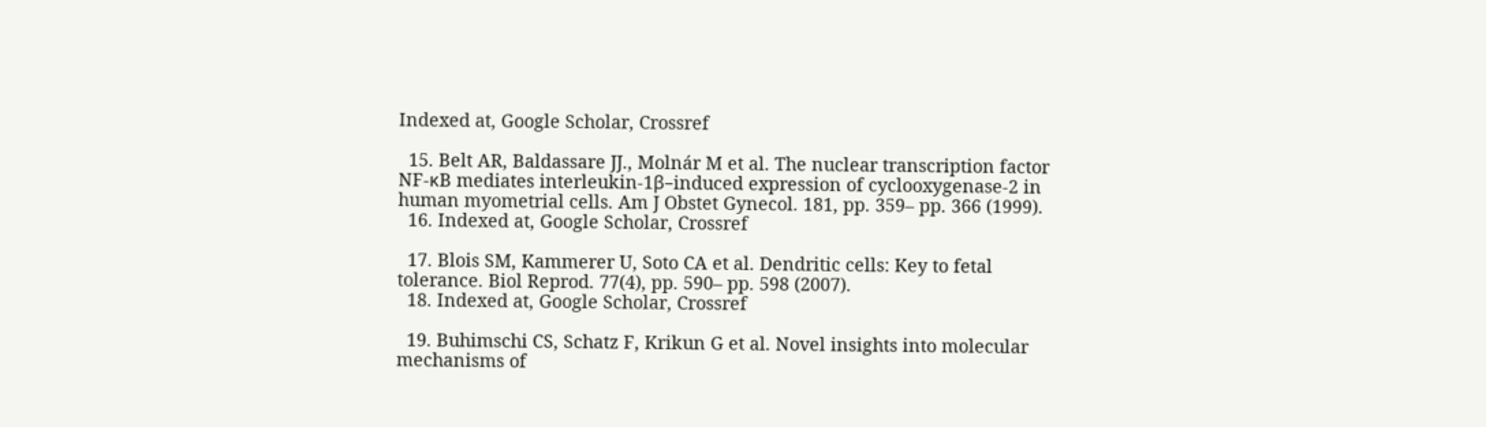Indexed at, Google Scholar, Crossref

  15. Belt AR, Baldassare JJ., Molnár M et al. The nuclear transcription factor NF-κB mediates interleukin-1β–induced expression of cyclooxygenase-2 in human myometrial cells. Am J Obstet Gynecol. 181, pp. 359– pp. 366 (1999).
  16. Indexed at, Google Scholar, Crossref

  17. Blois SM, Kammerer U, Soto CA et al. Dendritic cells: Key to fetal tolerance. Biol Reprod. 77(4), pp. 590– pp. 598 (2007).
  18. Indexed at, Google Scholar, Crossref

  19. Buhimschi CS, Schatz F, Krikun G et al. Novel insights into molecular mechanisms of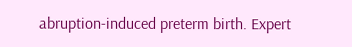abruption-induced preterm birth. Expert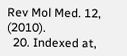Rev Mol Med. 12, (2010).
  20. Indexed at,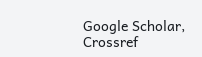Google Scholar, Crossref